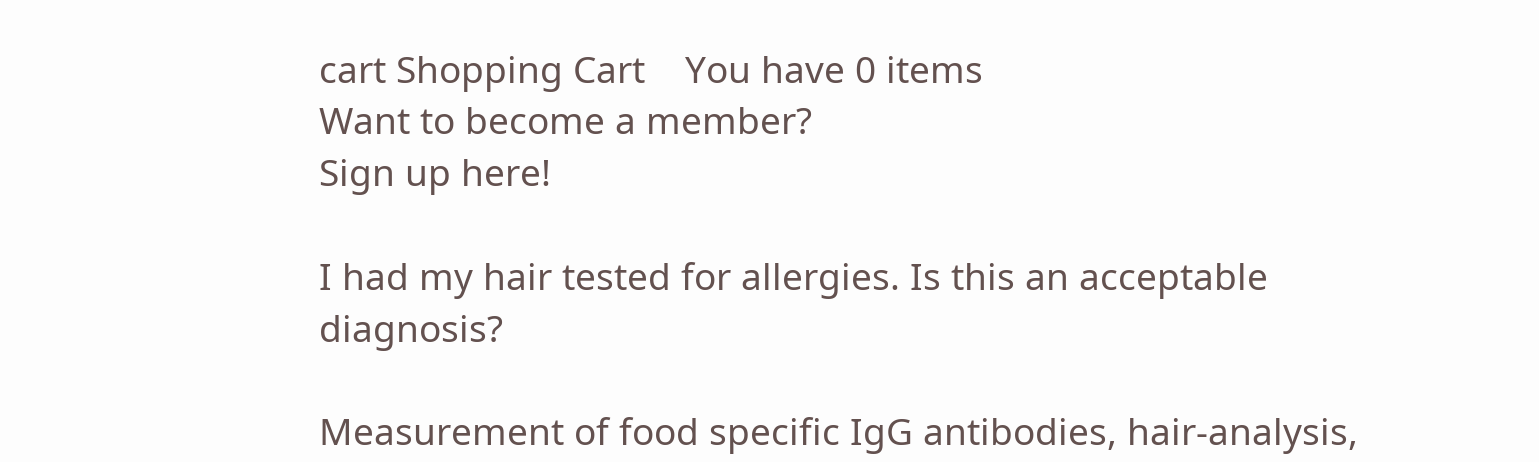cart Shopping Cart    You have 0 items
Want to become a member?
Sign up here!

I had my hair tested for allergies. Is this an acceptable diagnosis?

Measurement of food specific IgG antibodies, hair-analysis,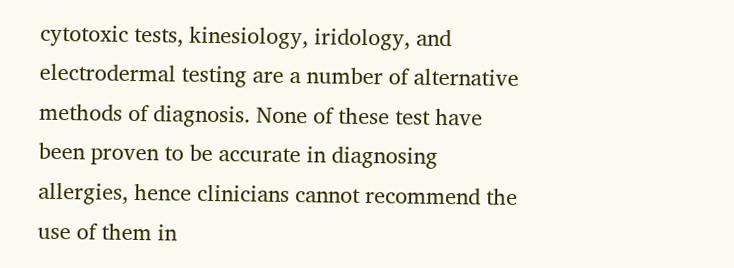cytotoxic tests, kinesiology, iridology, and electrodermal testing are a number of alternative methods of diagnosis. None of these test have been proven to be accurate in diagnosing allergies, hence clinicians cannot recommend the use of them in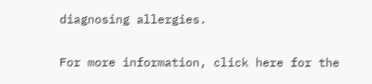diagnosing allergies.

For more information, click here for the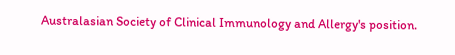Australasian Society of Clinical Immunology and Allergy's position.